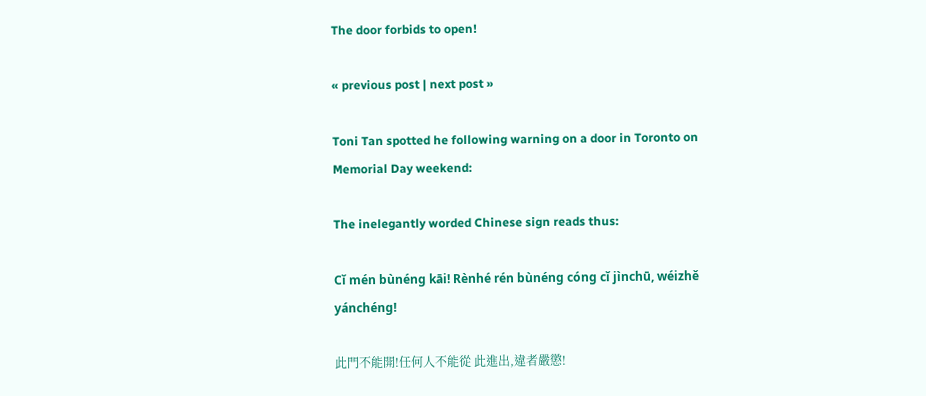The door forbids to open!

« previous post | next post »

Toni Tan spotted he following warning on a door in Toronto on Memorial Day weekend:

The inelegantly worded Chinese sign reads thus:

Cǐ mén bùnéng kāi! Rènhé rén bùnéng cóng cǐ jìnchū, wéizhě yánchéng!

此門不能開!任何人不能從 此進出,違者嚴懲!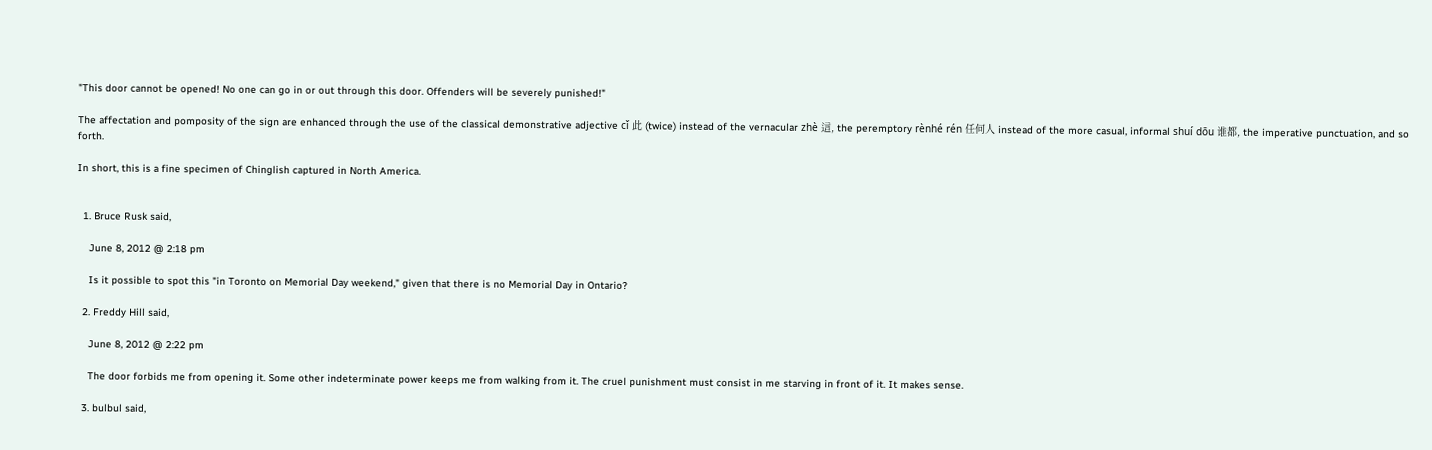"This door cannot be opened! No one can go in or out through this door. Offenders will be severely punished!"

The affectation and pomposity of the sign are enhanced through the use of the classical demonstrative adjective cǐ 此 (twice) instead of the vernacular zhè 這, the peremptory rènhé rén 任何人 instead of the more casual, informal shuí dōu 谁都, the imperative punctuation, and so forth.

In short, this is a fine specimen of Chinglish captured in North America.


  1. Bruce Rusk said,

    June 8, 2012 @ 2:18 pm

    Is it possible to spot this "in Toronto on Memorial Day weekend," given that there is no Memorial Day in Ontario?

  2. Freddy Hill said,

    June 8, 2012 @ 2:22 pm

    The door forbids me from opening it. Some other indeterminate power keeps me from walking from it. The cruel punishment must consist in me starving in front of it. It makes sense.

  3. bulbul said,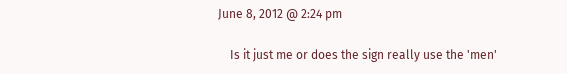June 8, 2012 @ 2:24 pm

    Is it just me or does the sign really use the 'men'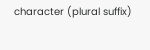character (plural suffix)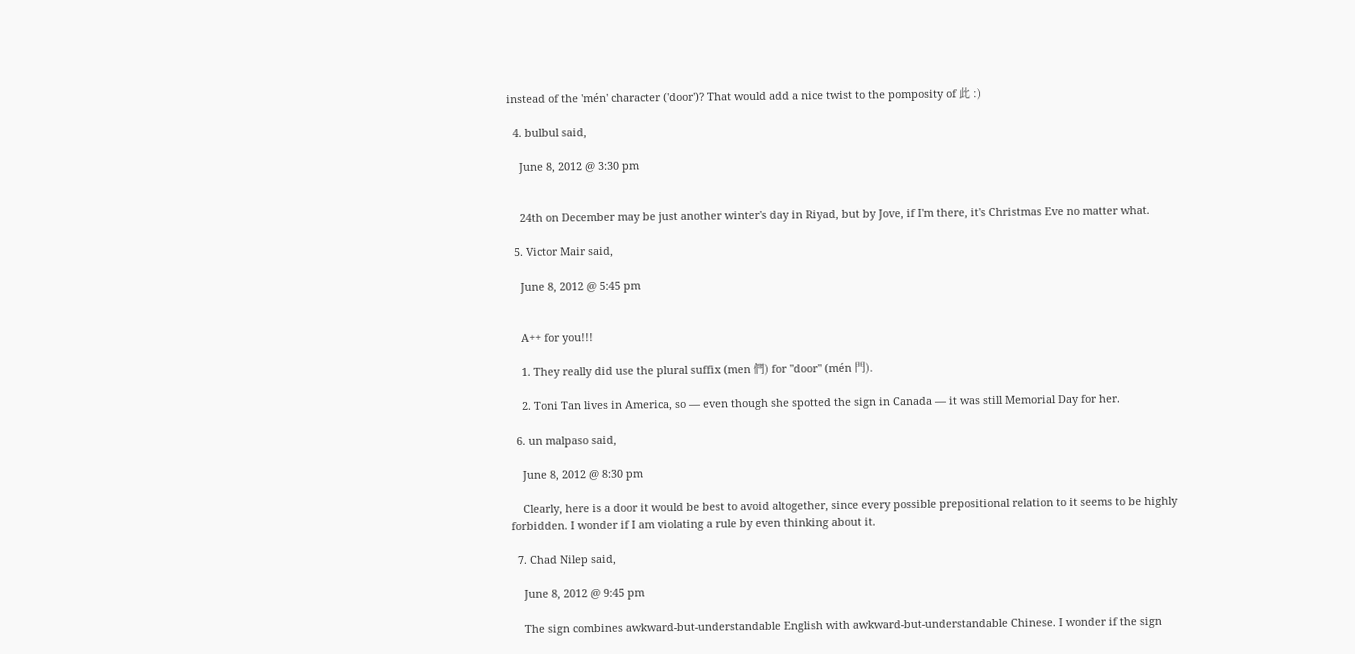instead of the 'mén' character ('door')? That would add a nice twist to the pomposity of 此 :)

  4. bulbul said,

    June 8, 2012 @ 3:30 pm


    24th on December may be just another winter's day in Riyad, but by Jove, if I'm there, it's Christmas Eve no matter what.

  5. Victor Mair said,

    June 8, 2012 @ 5:45 pm


    A++ for you!!!

    1. They really did use the plural suffix (men 們) for "door" (mén 門).

    2. Toni Tan lives in America, so — even though she spotted the sign in Canada — it was still Memorial Day for her.

  6. un malpaso said,

    June 8, 2012 @ 8:30 pm

    Clearly, here is a door it would be best to avoid altogether, since every possible prepositional relation to it seems to be highly forbidden. I wonder if I am violating a rule by even thinking about it.

  7. Chad Nilep said,

    June 8, 2012 @ 9:45 pm

    The sign combines awkward-but-understandable English with awkward-but-understandable Chinese. I wonder if the sign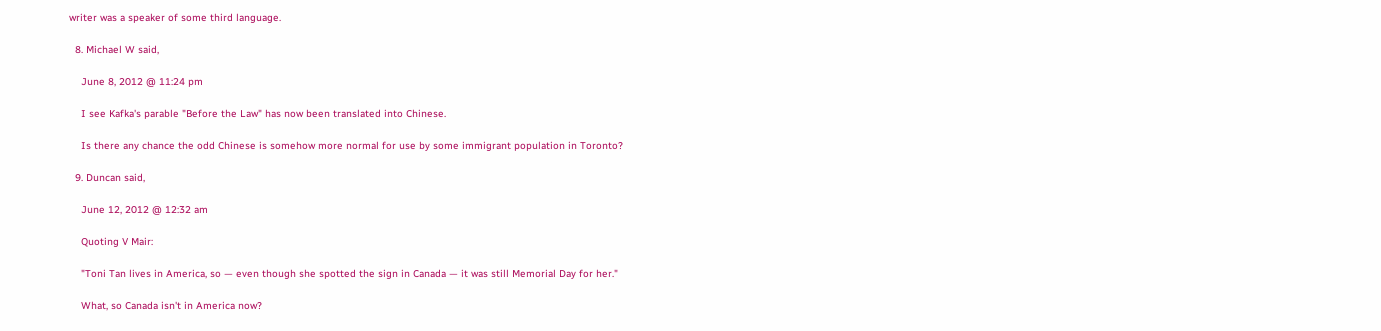writer was a speaker of some third language.

  8. Michael W said,

    June 8, 2012 @ 11:24 pm

    I see Kafka's parable "Before the Law" has now been translated into Chinese.

    Is there any chance the odd Chinese is somehow more normal for use by some immigrant population in Toronto?

  9. Duncan said,

    June 12, 2012 @ 12:32 am

    Quoting V Mair:

    "Toni Tan lives in America, so — even though she spotted the sign in Canada — it was still Memorial Day for her."

    What, so Canada isn't in America now?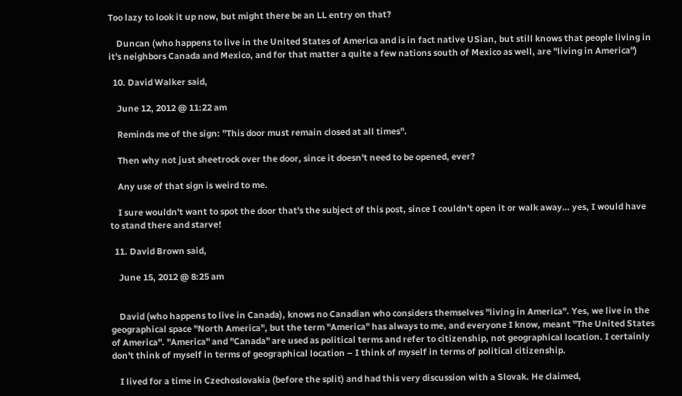Too lazy to look it up now, but might there be an LL entry on that?

    Duncan (who happens to live in the United States of America and is in fact native USian, but still knows that people living in it's neighbors Canada and Mexico, and for that matter a quite a few nations south of Mexico as well, are "living in America")

  10. David Walker said,

    June 12, 2012 @ 11:22 am

    Reminds me of the sign: "This door must remain closed at all times".

    Then why not just sheetrock over the door, since it doesn't need to be opened, ever?

    Any use of that sign is weird to me.

    I sure wouldn't want to spot the door that's the subject of this post, since I couldn't open it or walk away… yes, I would have to stand there and starve!

  11. David Brown said,

    June 15, 2012 @ 8:25 am


    David (who happens to live in Canada), knows no Canadian who considers themselves "living in America". Yes, we live in the geographical space "North America", but the term "America" has always to me, and everyone I know, meant "The United States of America". "America" and "Canada" are used as political terms and refer to citizenship, not geographical location. I certainly don't think of myself in terms of geographical location – I think of myself in terms of political citizenship.

    I lived for a time in Czechoslovakia (before the split) and had this very discussion with a Slovak. He claimed,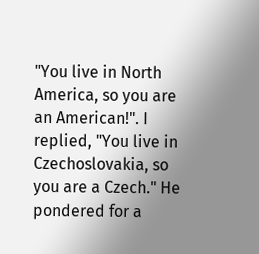"You live in North America, so you are an American!". I replied, "You live in Czechoslovakia, so you are a Czech." He pondered for a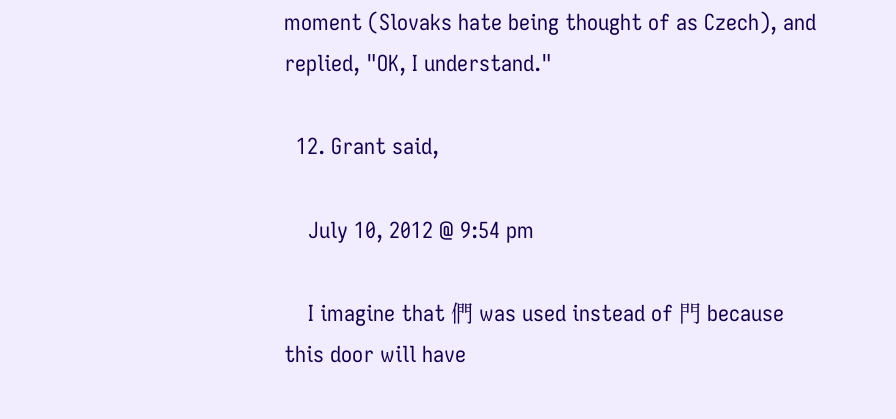moment (Slovaks hate being thought of as Czech), and replied, "OK, I understand."

  12. Grant said,

    July 10, 2012 @ 9:54 pm

    I imagine that 們 was used instead of 門 because this door will have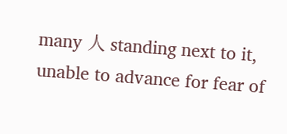many 人 standing next to it, unable to advance for fear of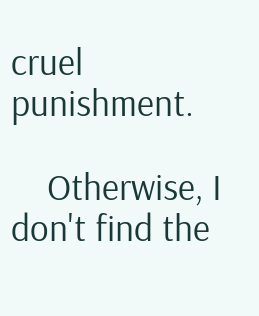cruel punishment.

    Otherwise, I don't find the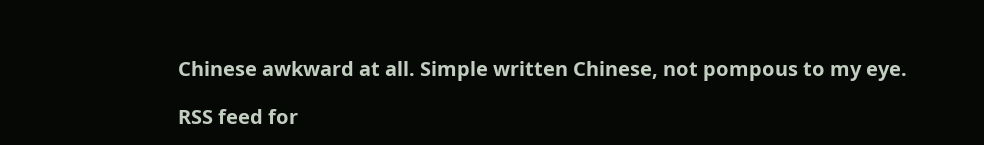Chinese awkward at all. Simple written Chinese, not pompous to my eye.

RSS feed for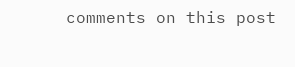comments on this post